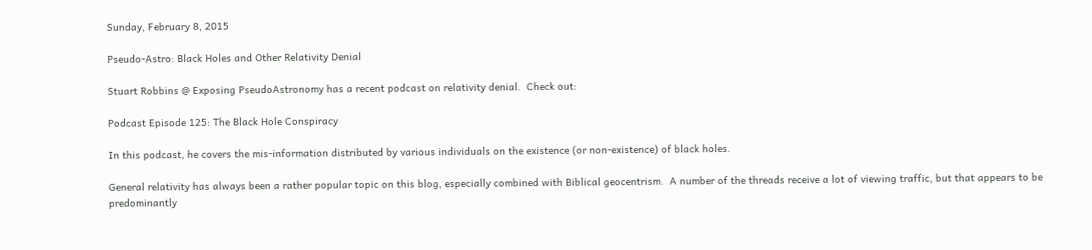Sunday, February 8, 2015

Pseudo-Astro: Black Holes and Other Relativity Denial

Stuart Robbins @ Exposing PseudoAstronomy has a recent podcast on relativity denial.  Check out:

Podcast Episode 125: The Black Hole Conspiracy

In this podcast, he covers the mis-information distributed by various individuals on the existence (or non-existence) of black holes.

General relativity has always been a rather popular topic on this blog, especially combined with Biblical geocentrism.  A number of the threads receive a lot of viewing traffic, but that appears to be predominantly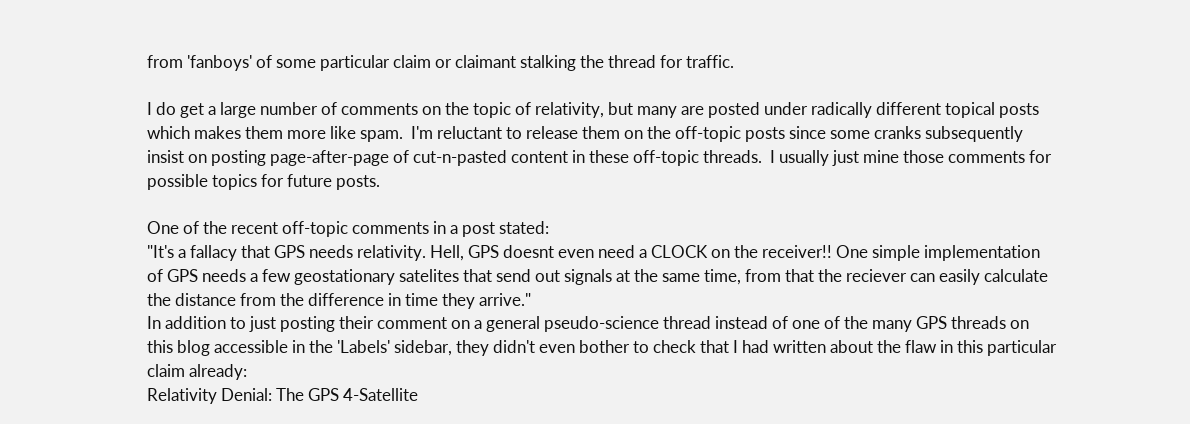from 'fanboys' of some particular claim or claimant stalking the thread for traffic.

I do get a large number of comments on the topic of relativity, but many are posted under radically different topical posts which makes them more like spam.  I'm reluctant to release them on the off-topic posts since some cranks subsequently insist on posting page-after-page of cut-n-pasted content in these off-topic threads.  I usually just mine those comments for possible topics for future posts.

One of the recent off-topic comments in a post stated:
"It's a fallacy that GPS needs relativity. Hell, GPS doesnt even need a CLOCK on the receiver!! One simple implementation of GPS needs a few geostationary satelites that send out signals at the same time, from that the reciever can easily calculate the distance from the difference in time they arrive."
In addition to just posting their comment on a general pseudo-science thread instead of one of the many GPS threads on this blog accessible in the 'Labels' sidebar, they didn't even bother to check that I had written about the flaw in this particular claim already:
Relativity Denial: The GPS 4-Satellite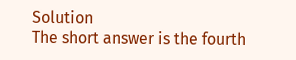Solution
The short answer is the fourth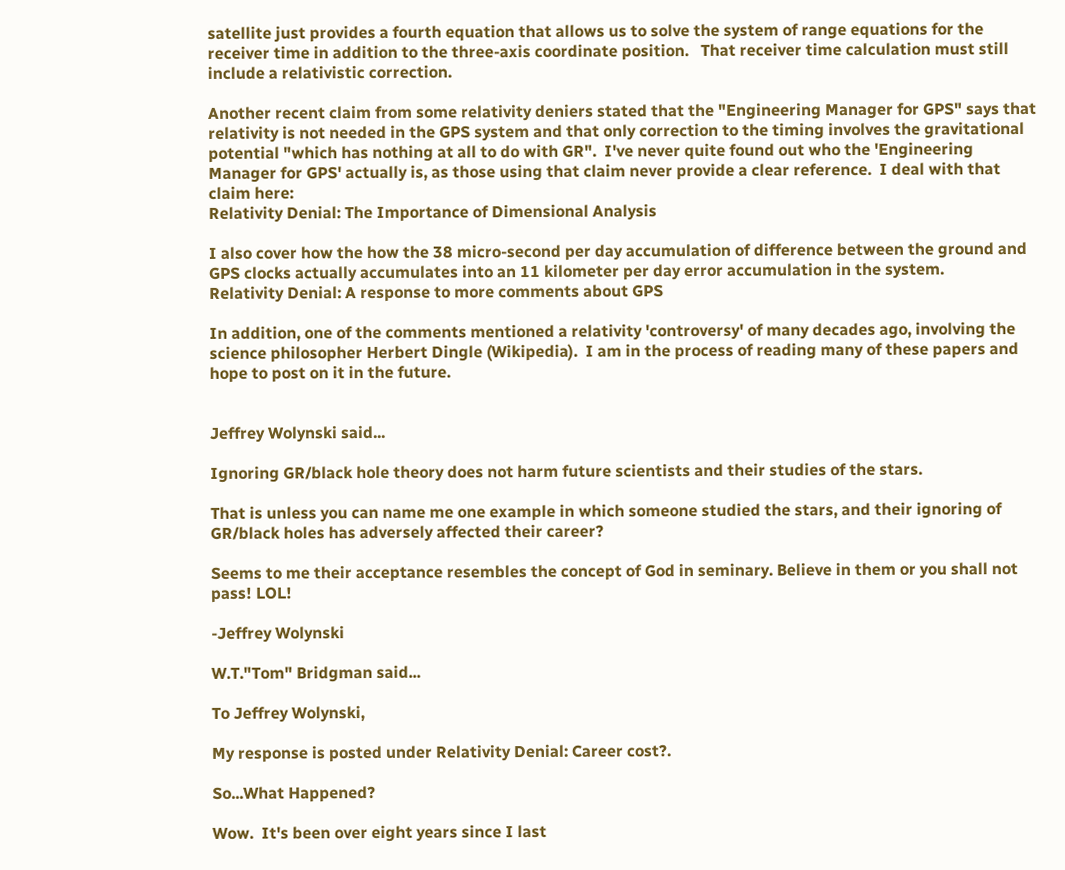satellite just provides a fourth equation that allows us to solve the system of range equations for the receiver time in addition to the three-axis coordinate position.   That receiver time calculation must still include a relativistic correction.

Another recent claim from some relativity deniers stated that the "Engineering Manager for GPS" says that relativity is not needed in the GPS system and that only correction to the timing involves the gravitational potential "which has nothing at all to do with GR".  I've never quite found out who the 'Engineering Manager for GPS' actually is, as those using that claim never provide a clear reference.  I deal with that claim here:
Relativity Denial: The Importance of Dimensional Analysis

I also cover how the how the 38 micro-second per day accumulation of difference between the ground and GPS clocks actually accumulates into an 11 kilometer per day error accumulation in the system.
Relativity Denial: A response to more comments about GPS

In addition, one of the comments mentioned a relativity 'controversy' of many decades ago, involving the science philosopher Herbert Dingle (Wikipedia).  I am in the process of reading many of these papers and hope to post on it in the future.


Jeffrey Wolynski said...

Ignoring GR/black hole theory does not harm future scientists and their studies of the stars.

That is unless you can name me one example in which someone studied the stars, and their ignoring of GR/black holes has adversely affected their career?

Seems to me their acceptance resembles the concept of God in seminary. Believe in them or you shall not pass! LOL!

-Jeffrey Wolynski

W.T."Tom" Bridgman said...

To Jeffrey Wolynski,

My response is posted under Relativity Denial: Career cost?.

So...What Happened?

Wow.  It's been over eight years since I last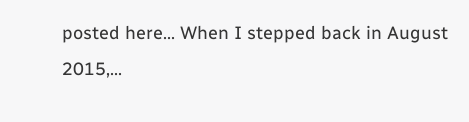posted here... When I stepped back in August 2015,...